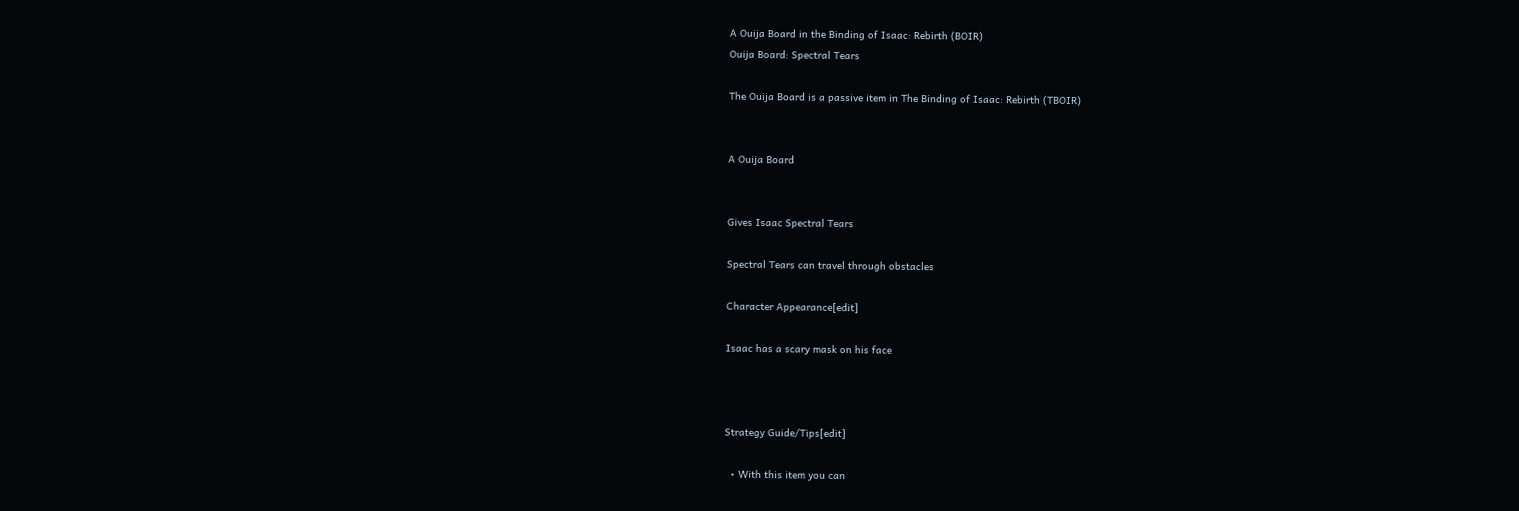A Ouija Board in the Binding of Isaac: Rebirth (BOIR)
Ouija Board: Spectral Tears

The Ouija Board is a passive item in The Binding of Isaac: Rebirth (TBOIR)


A Ouija Board


Gives Isaac Spectral Tears

Spectral Tears can travel through obstacles

Character Appearance[edit]

Isaac has a scary mask on his face



Strategy Guide/Tips[edit]

  • With this item you can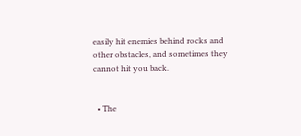easily hit enemies behind rocks and other obstacles, and sometimes they cannot hit you back.


  • The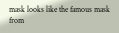mask looks like the famous mask from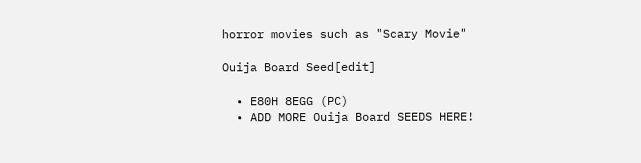horror movies such as "Scary Movie"

Ouija Board Seed[edit]

  • E80H 8EGG (PC)
  • ADD MORE Ouija Board SEEDS HERE!